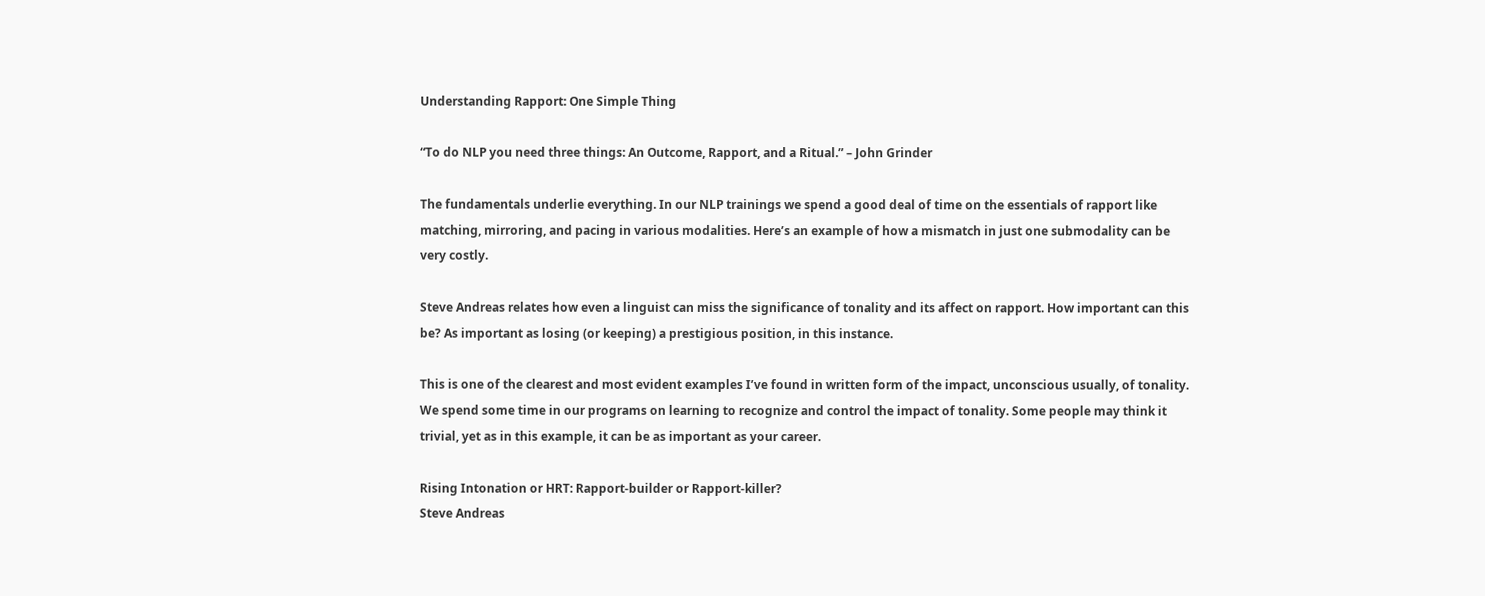Understanding Rapport: One Simple Thing

“To do NLP you need three things: An Outcome, Rapport, and a Ritual.” – John Grinder

The fundamentals underlie everything. In our NLP trainings we spend a good deal of time on the essentials of rapport like matching, mirroring, and pacing in various modalities. Here’s an example of how a mismatch in just one submodality can be very costly.

Steve Andreas relates how even a linguist can miss the significance of tonality and its affect on rapport. How important can this be? As important as losing (or keeping) a prestigious position, in this instance.

This is one of the clearest and most evident examples I’ve found in written form of the impact, unconscious usually, of tonality. We spend some time in our programs on learning to recognize and control the impact of tonality. Some people may think it trivial, yet as in this example, it can be as important as your career.

Rising Intonation or HRT: Rapport-builder or Rapport-killer?
Steve Andreas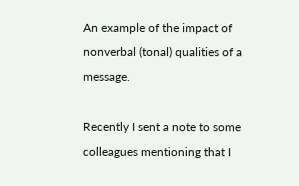An example of the impact of nonverbal (tonal) qualities of a message.

Recently I sent a note to some colleagues mentioning that I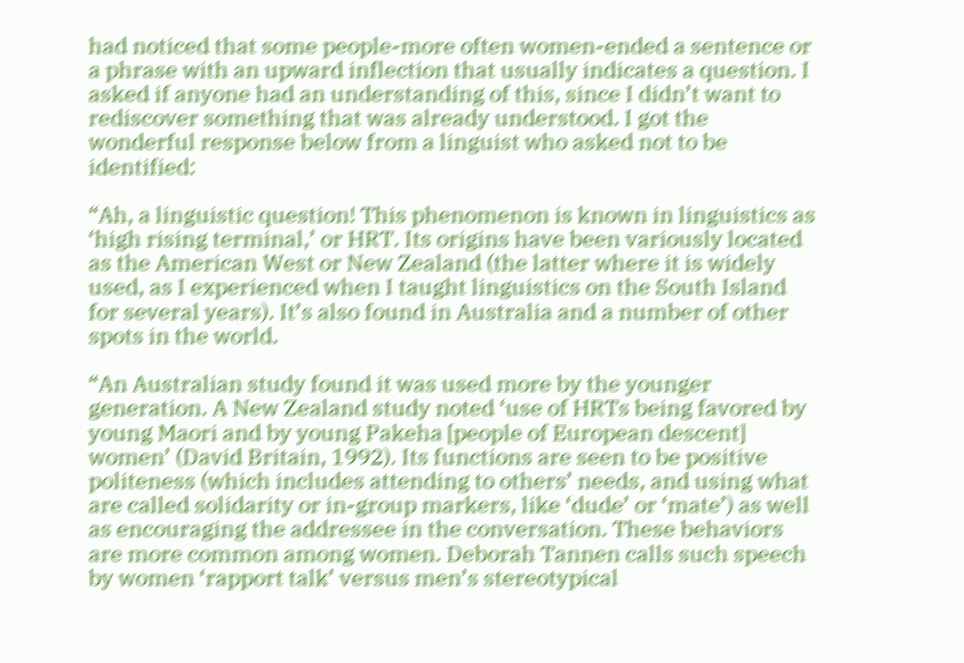had noticed that some people-more often women-ended a sentence or a phrase with an upward inflection that usually indicates a question. I asked if anyone had an understanding of this, since I didn’t want to rediscover something that was already understood. I got the wonderful response below from a linguist who asked not to be identified:

“Ah, a linguistic question! This phenomenon is known in linguistics as ‘high rising terminal,’ or HRT. Its origins have been variously located as the American West or New Zealand (the latter where it is widely used, as I experienced when I taught linguistics on the South Island for several years). It’s also found in Australia and a number of other spots in the world.

“An Australian study found it was used more by the younger generation. A New Zealand study noted ‘use of HRTs being favored by young Maori and by young Pakeha [people of European descent] women’ (David Britain, 1992). Its functions are seen to be positive politeness (which includes attending to others’ needs, and using what are called solidarity or in-group markers, like ‘dude’ or ‘mate’) as well as encouraging the addressee in the conversation. These behaviors are more common among women. Deborah Tannen calls such speech by women ‘rapport talk’ versus men’s stereotypical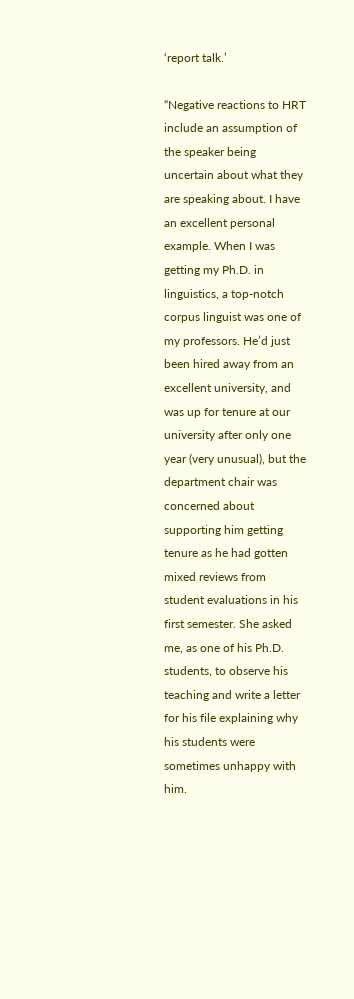‘report talk.’

“Negative reactions to HRT include an assumption of the speaker being uncertain about what they are speaking about. I have an excellent personal example. When I was getting my Ph.D. in linguistics, a top-notch corpus linguist was one of my professors. He’d just been hired away from an excellent university, and was up for tenure at our university after only one year (very unusual), but the department chair was concerned about supporting him getting tenure as he had gotten mixed reviews from student evaluations in his first semester. She asked me, as one of his Ph.D. students, to observe his teaching and write a letter for his file explaining why his students were sometimes unhappy with him.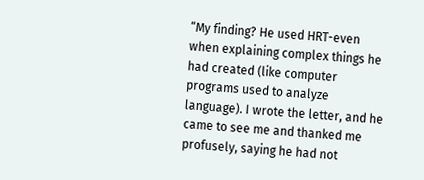“My finding? He used HRT-even when explaining complex things he had created (like computer programs used to analyze language). I wrote the letter, and he came to see me and thanked me profusely, saying he had not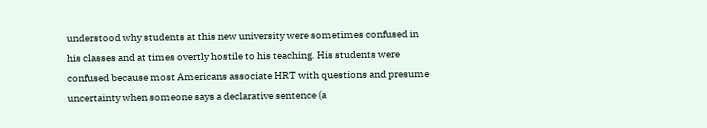understood why students at this new university were sometimes confused in his classes and at times overtly hostile to his teaching. His students were confused because most Americans associate HRT with questions and presume uncertainty when someone says a declarative sentence (a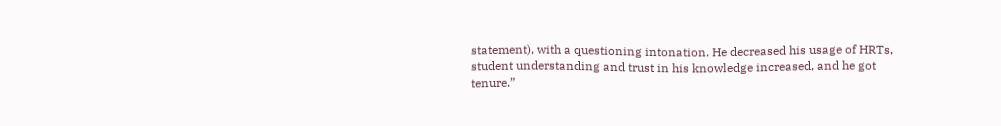statement), with a questioning intonation. He decreased his usage of HRTs, student understanding and trust in his knowledge increased, and he got tenure.”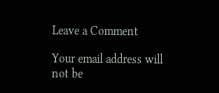Leave a Comment

Your email address will not be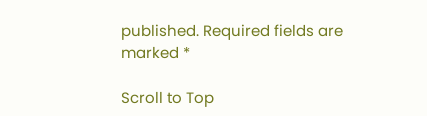published. Required fields are marked *

Scroll to Top